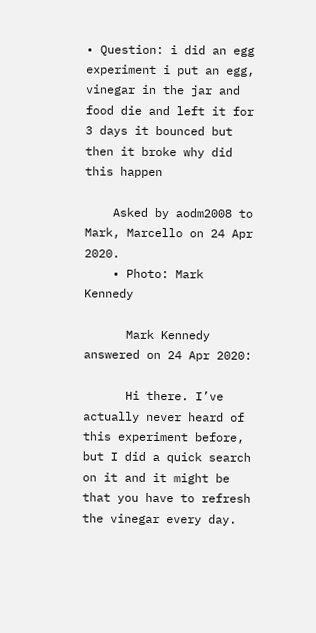• Question: i did an egg experiment i put an egg, vinegar in the jar and food die and left it for 3 days it bounced but then it broke why did this happen

    Asked by aodm2008 to Mark, Marcello on 24 Apr 2020.
    • Photo: Mark Kennedy

      Mark Kennedy answered on 24 Apr 2020:

      Hi there. I’ve actually never heard of this experiment before, but I did a quick search on it and it might be that you have to refresh the vinegar every day.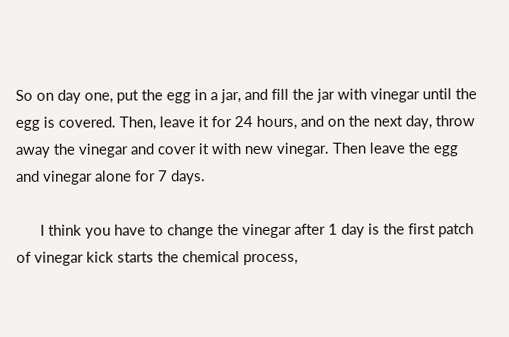So on day one, put the egg in a jar, and fill the jar with vinegar until the egg is covered. Then, leave it for 24 hours, and on the next day, throw away the vinegar and cover it with new vinegar. Then leave the egg and vinegar alone for 7 days.

      I think you have to change the vinegar after 1 day is the first patch of vinegar kick starts the chemical process,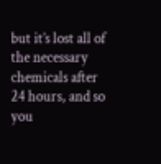but it’s lost all of the necessary chemicals after 24 hours, and so you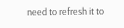need to refresh it to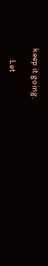keep it going.

      Let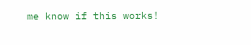me know if this works!